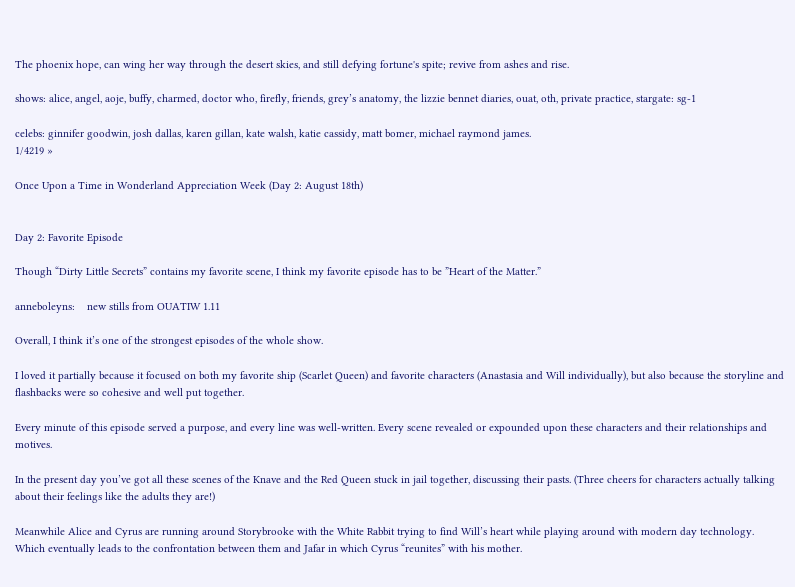The phoenix hope, can wing her way through the desert skies, and still defying fortune's spite; revive from ashes and rise.

shows: alice, angel, aoje, buffy, charmed, doctor who, firefly, friends, grey’s anatomy, the lizzie bennet diaries, ouat, oth, private practice, stargate: sg-1

celebs: ginnifer goodwin, josh dallas, karen gillan, kate walsh, katie cassidy, matt bomer, michael raymond james.
1/4219 »

Once Upon a Time in Wonderland Appreciation Week (Day 2: August 18th)


Day 2: Favorite Episode

Though “Dirty Little Secrets” contains my favorite scene, I think my favorite episode has to be ”Heart of the Matter.”

anneboleyns:    new stills from OUATIW 1.11

Overall, I think it’s one of the strongest episodes of the whole show.

I loved it partially because it focused on both my favorite ship (Scarlet Queen) and favorite characters (Anastasia and Will individually), but also because the storyline and flashbacks were so cohesive and well put together.

Every minute of this episode served a purpose, and every line was well-written. Every scene revealed or expounded upon these characters and their relationships and motives.

In the present day you’ve got all these scenes of the Knave and the Red Queen stuck in jail together, discussing their pasts. (Three cheers for characters actually talking about their feelings like the adults they are!)

Meanwhile Alice and Cyrus are running around Storybrooke with the White Rabbit trying to find Will’s heart while playing around with modern day technology. Which eventually leads to the confrontation between them and Jafar in which Cyrus “reunites” with his mother.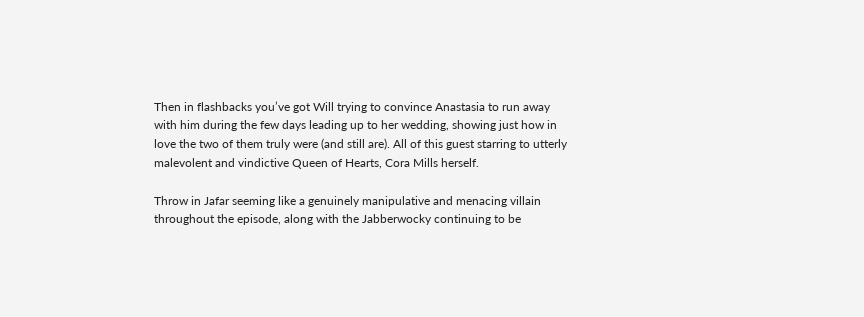Then in flashbacks you’ve got Will trying to convince Anastasia to run away with him during the few days leading up to her wedding, showing just how in love the two of them truly were (and still are). All of this guest starring to utterly malevolent and vindictive Queen of Hearts, Cora Mills herself.

Throw in Jafar seeming like a genuinely manipulative and menacing villain throughout the episode, along with the Jabberwocky continuing to be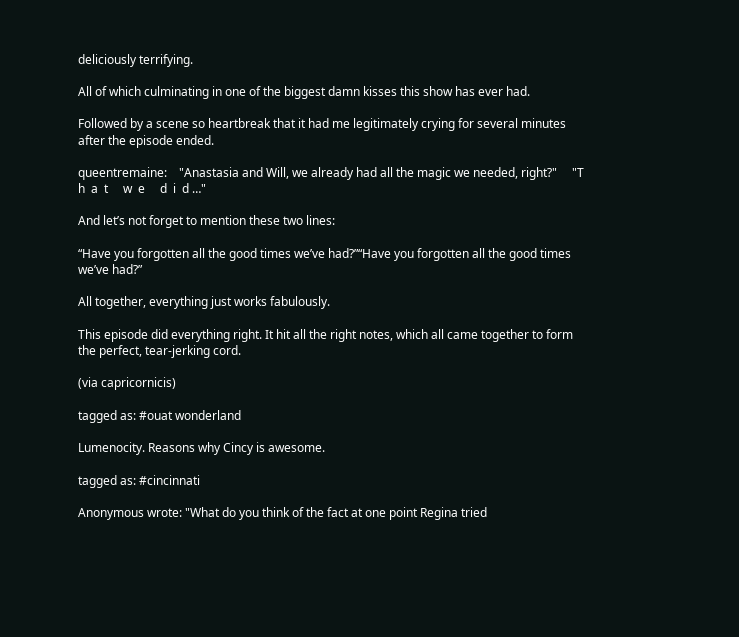deliciously terrifying.

All of which culminating in one of the biggest damn kisses this show has ever had.

Followed by a scene so heartbreak that it had me legitimately crying for several minutes after the episode ended.

queentremaine:    "Anastasia and Will, we already had all the magic we needed, right?"     "T  h  a  t     w  e     d  i  d …"

And let’s not forget to mention these two lines:

“Have you forgotten all the good times we’ve had?”“Have you forgotten all the good times we’ve had?”

All together, everything just works fabulously.

This episode did everything right. It hit all the right notes, which all came together to form the perfect, tear-jerking cord.

(via capricornicis)

tagged as: #ouat wonderland

Lumenocity. Reasons why Cincy is awesome.

tagged as: #cincinnati

Anonymous wrote: "What do you think of the fact at one point Regina tried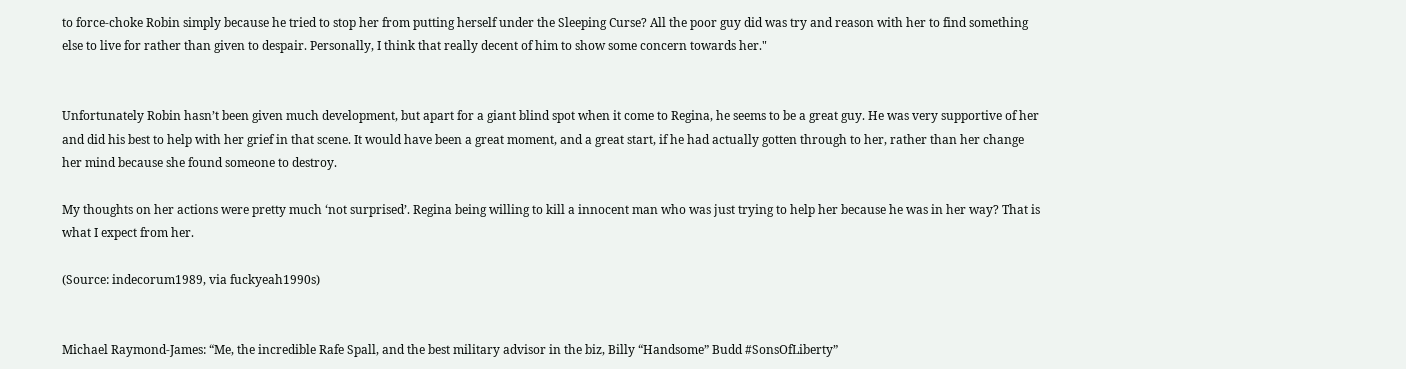to force-choke Robin simply because he tried to stop her from putting herself under the Sleeping Curse? All the poor guy did was try and reason with her to find something else to live for rather than given to despair. Personally, I think that really decent of him to show some concern towards her."


Unfortunately Robin hasn’t been given much development, but apart for a giant blind spot when it come to Regina, he seems to be a great guy. He was very supportive of her and did his best to help with her grief in that scene. It would have been a great moment, and a great start, if he had actually gotten through to her, rather than her change her mind because she found someone to destroy.

My thoughts on her actions were pretty much ‘not surprised’. Regina being willing to kill a innocent man who was just trying to help her because he was in her way? That is what I expect from her.

(Source: indecorum1989, via fuckyeah1990s)


Michael Raymond-James: “Me, the incredible Rafe Spall, and the best military advisor in the biz, Billy “Handsome” Budd #SonsOfLiberty”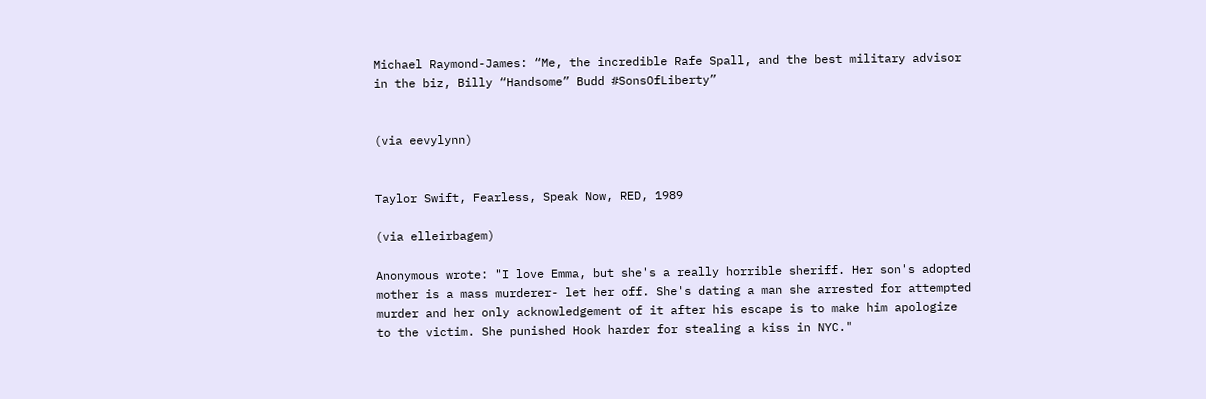Michael Raymond-James: “Me, the incredible Rafe Spall, and the best military advisor in the biz, Billy “Handsome” Budd #SonsOfLiberty”


(via eevylynn)


Taylor Swift, Fearless, Speak Now, RED, 1989

(via elleirbagem)

Anonymous wrote: "I love Emma, but she's a really horrible sheriff. Her son's adopted mother is a mass murderer- let her off. She's dating a man she arrested for attempted murder and her only acknowledgement of it after his escape is to make him apologize to the victim. She punished Hook harder for stealing a kiss in NYC."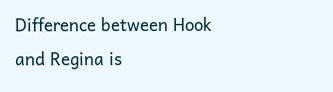Difference between Hook and Regina is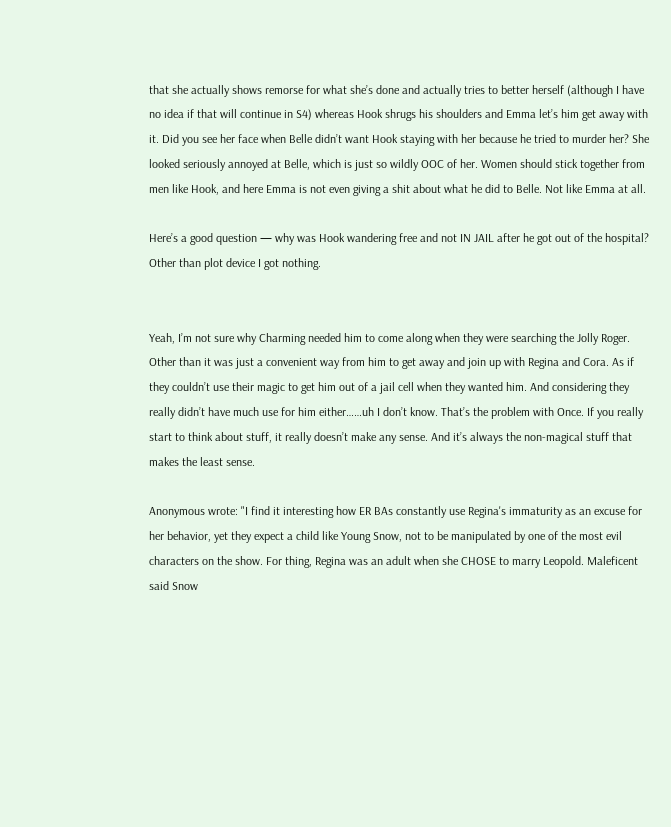that she actually shows remorse for what she’s done and actually tries to better herself (although I have no idea if that will continue in S4) whereas Hook shrugs his shoulders and Emma let’s him get away with it. Did you see her face when Belle didn’t want Hook staying with her because he tried to murder her? She looked seriously annoyed at Belle, which is just so wildly OOC of her. Women should stick together from men like Hook, and here Emma is not even giving a shit about what he did to Belle. Not like Emma at all.

Here’s a good question — why was Hook wandering free and not IN JAIL after he got out of the hospital? Other than plot device I got nothing.


Yeah, I’m not sure why Charming needed him to come along when they were searching the Jolly Roger. Other than it was just a convenient way from him to get away and join up with Regina and Cora. As if they couldn’t use their magic to get him out of a jail cell when they wanted him. And considering they really didn’t have much use for him either……uh I don’t know. That’s the problem with Once. If you really start to think about stuff, it really doesn’t make any sense. And it’s always the non-magical stuff that makes the least sense.

Anonymous wrote: "I find it interesting how ER BAs constantly use Regina's immaturity as an excuse for her behavior, yet they expect a child like Young Snow, not to be manipulated by one of the most evil characters on the show. For thing, Regina was an adult when she CHOSE to marry Leopold. Maleficent said Snow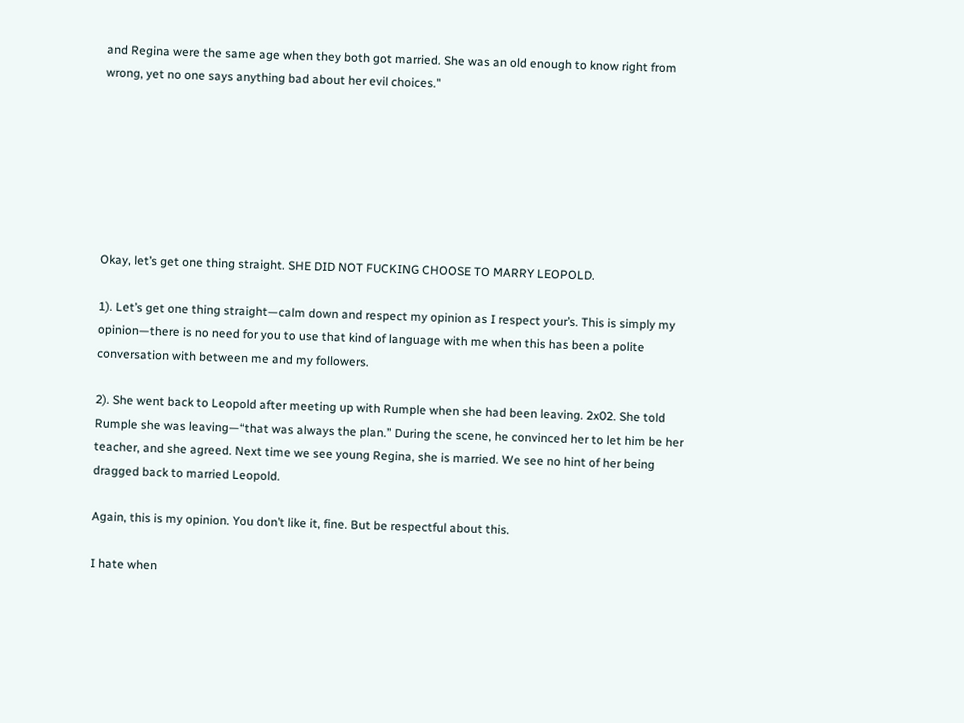and Regina were the same age when they both got married. She was an old enough to know right from wrong, yet no one says anything bad about her evil choices."







Okay, let’s get one thing straight. SHE DID NOT FUCKING CHOOSE TO MARRY LEOPOLD.

1). Let’s get one thing straight—calm down and respect my opinion as I respect your’s. This is simply my opinion—there is no need for you to use that kind of language with me when this has been a polite conversation with between me and my followers.

2). She went back to Leopold after meeting up with Rumple when she had been leaving. 2x02. She told Rumple she was leaving—“that was always the plan.” During the scene, he convinced her to let him be her teacher, and she agreed. Next time we see young Regina, she is married. We see no hint of her being dragged back to married Leopold.

Again, this is my opinion. You don’t like it, fine. But be respectful about this.

I hate when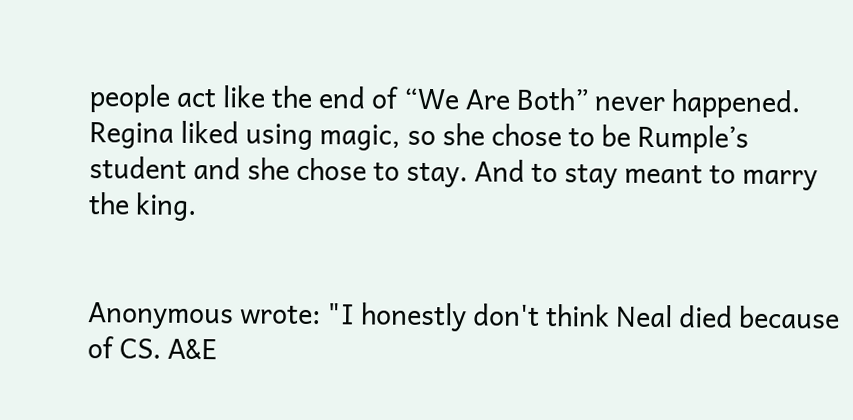people act like the end of “We Are Both” never happened. Regina liked using magic, so she chose to be Rumple’s student and she chose to stay. And to stay meant to marry the king.


Anonymous wrote: "I honestly don't think Neal died because of CS. A&E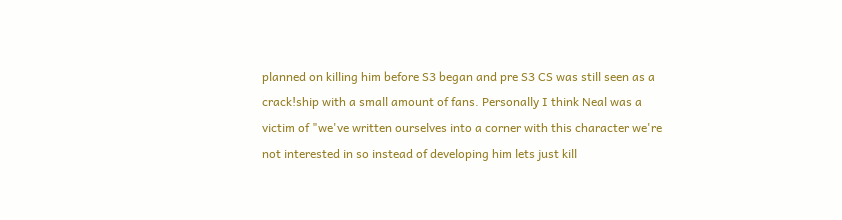planned on killing him before S3 began and pre S3 CS was still seen as a crack!ship with a small amount of fans. Personally I think Neal was a victim of "we've written ourselves into a corner with this character we're not interested in so instead of developing him lets just kill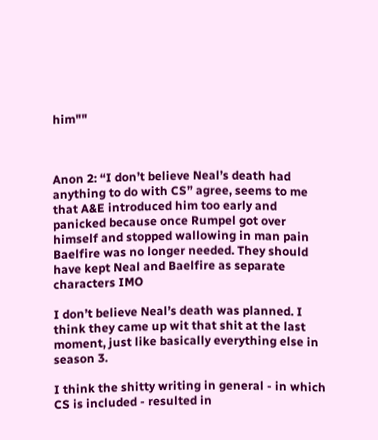him""



Anon 2: “I don’t believe Neal’s death had anything to do with CS” agree, seems to me that A&E introduced him too early and panicked because once Rumpel got over himself and stopped wallowing in man pain Baelfire was no longer needed. They should have kept Neal and Baelfire as separate characters IMO

I don’t believe Neal’s death was planned. I think they came up wit that shit at the last moment, just like basically everything else in season 3.

I think the shitty writing in general - in which CS is included - resulted in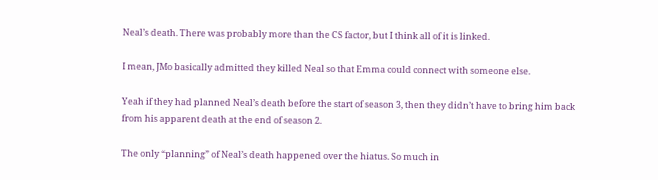Neal’s death. There was probably more than the CS factor, but I think all of it is linked.

I mean, JMo basically admitted they killed Neal so that Emma could connect with someone else.

Yeah if they had planned Neal’s death before the start of season 3, then they didn’t have to bring him back from his apparent death at the end of season 2.

The only “planning” of Neal’s death happened over the hiatus. So much in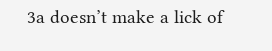3a doesn’t make a lick of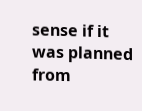sense if it was planned from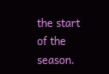the start of the season.